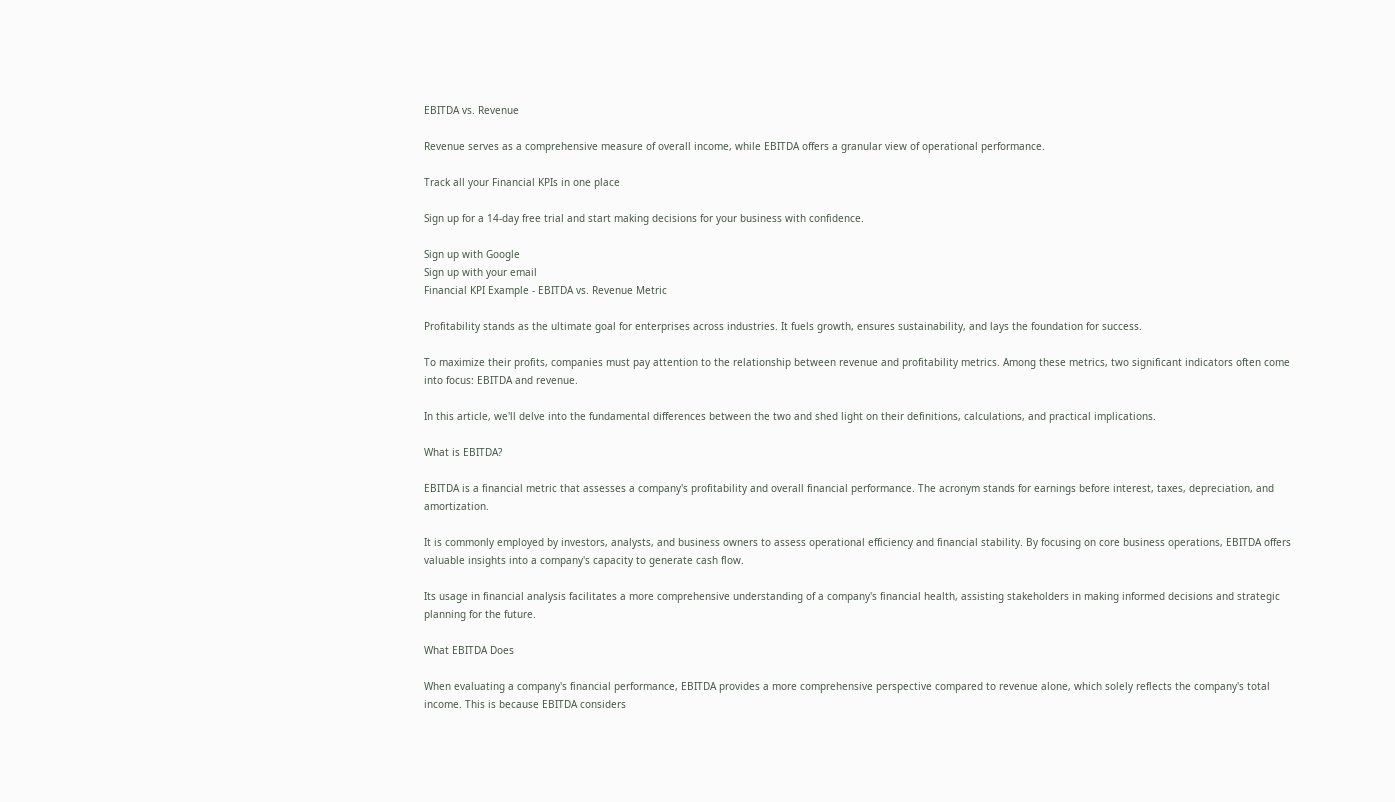EBITDA vs. Revenue

Revenue serves as a comprehensive measure of overall income, while EBITDA offers a granular view of operational performance.

Track all your Financial KPIs in one place

Sign up for a 14-day free trial and start making decisions for your business with confidence.

Sign up with Google
Sign up with your email
Financial KPI Example - EBITDA vs. Revenue Metric

Profitability stands as the ultimate goal for enterprises across industries. It fuels growth, ensures sustainability, and lays the foundation for success.

To maximize their profits, companies must pay attention to the relationship between revenue and profitability metrics. Among these metrics, two significant indicators often come into focus: EBITDA and revenue.

In this article, we'll delve into the fundamental differences between the two and shed light on their definitions, calculations, and practical implications.

What is EBITDA?

EBITDA is a financial metric that assesses a company's profitability and overall financial performance. The acronym stands for earnings before interest, taxes, depreciation, and amortization.

It is commonly employed by investors, analysts, and business owners to assess operational efficiency and financial stability. By focusing on core business operations, EBITDA offers valuable insights into a company's capacity to generate cash flow.

Its usage in financial analysis facilitates a more comprehensive understanding of a company's financial health, assisting stakeholders in making informed decisions and strategic planning for the future.

What EBITDA Does

When evaluating a company's financial performance, EBITDA provides a more comprehensive perspective compared to revenue alone, which solely reflects the company's total income. This is because EBITDA considers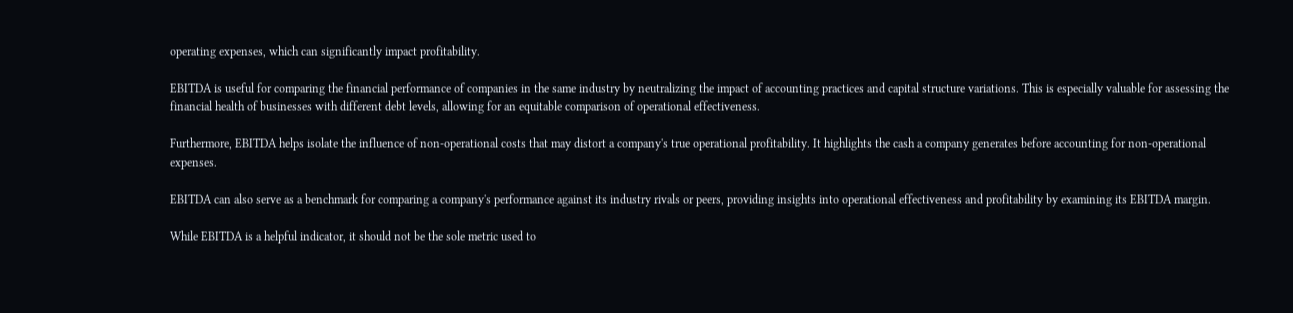operating expenses, which can significantly impact profitability.

EBITDA is useful for comparing the financial performance of companies in the same industry by neutralizing the impact of accounting practices and capital structure variations. This is especially valuable for assessing the financial health of businesses with different debt levels, allowing for an equitable comparison of operational effectiveness.

Furthermore, EBITDA helps isolate the influence of non-operational costs that may distort a company's true operational profitability. It highlights the cash a company generates before accounting for non-operational expenses.

EBITDA can also serve as a benchmark for comparing a company's performance against its industry rivals or peers, providing insights into operational effectiveness and profitability by examining its EBITDA margin.

While EBITDA is a helpful indicator, it should not be the sole metric used to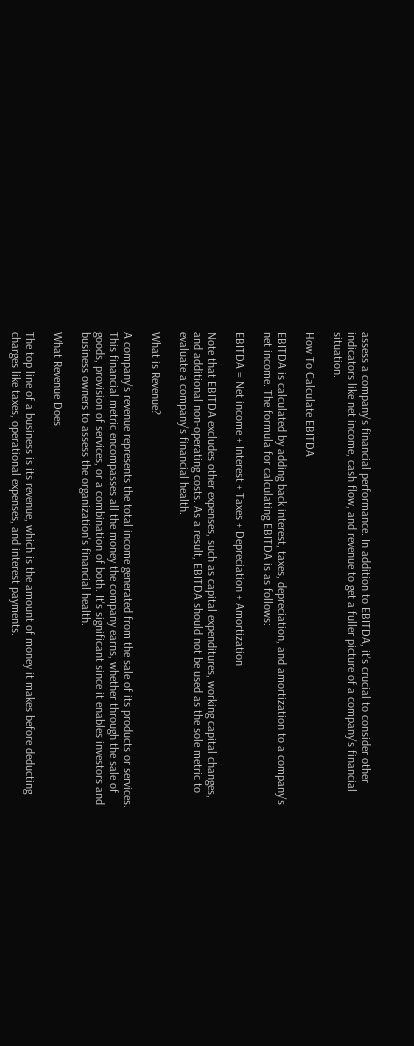assess a company's financial performance. In addition to EBITDA, it's crucial to consider other indicators like net income, cash flow, and revenue to get a fuller picture of a company's financial situation.

How To Calculate EBITDA

EBITDA is calculated by adding back interest, taxes, depreciation, and amortization to a company's net income. The formula for calculating EBITDA is as follows:

EBITDA = Net income + Interest + Taxes + Depreciation + Amortization

Note that EBITDA excludes other expenses, such as capital expenditures, working capital changes, and additional non-operating costs. As a result, EBITDA should not be used as the sole metric to evaluate a company's financial health.

What is Revenue?

A company's revenue represents the total income generated from the sale of its products or services. This financial metric encompasses all the money the company earns, whether through the sale of goods, provision of services, or a combination of both. It's significant since it enables investors and business owners to assess the organization's financial health.

What Revenue Does

The top line of a business is its revenue, which is the amount of money it makes before deducting charges like taxes, operational expenses, and interest payments.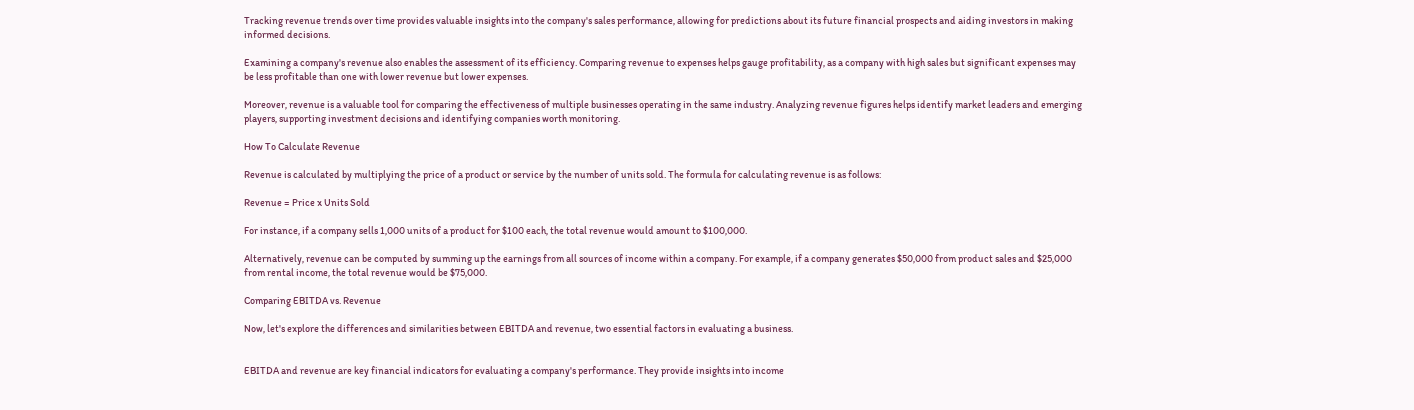Tracking revenue trends over time provides valuable insights into the company's sales performance, allowing for predictions about its future financial prospects and aiding investors in making informed decisions.

Examining a company's revenue also enables the assessment of its efficiency. Comparing revenue to expenses helps gauge profitability, as a company with high sales but significant expenses may be less profitable than one with lower revenue but lower expenses.

Moreover, revenue is a valuable tool for comparing the effectiveness of multiple businesses operating in the same industry. Analyzing revenue figures helps identify market leaders and emerging players, supporting investment decisions and identifying companies worth monitoring.

How To Calculate Revenue

Revenue is calculated by multiplying the price of a product or service by the number of units sold. The formula for calculating revenue is as follows:

Revenue = Price x Units Sold

For instance, if a company sells 1,000 units of a product for $100 each, the total revenue would amount to $100,000.

Alternatively, revenue can be computed by summing up the earnings from all sources of income within a company. For example, if a company generates $50,000 from product sales and $25,000 from rental income, the total revenue would be $75,000.

Comparing EBITDA vs. Revenue

Now, let's explore the differences and similarities between EBITDA and revenue, two essential factors in evaluating a business.


EBITDA and revenue are key financial indicators for evaluating a company's performance. They provide insights into income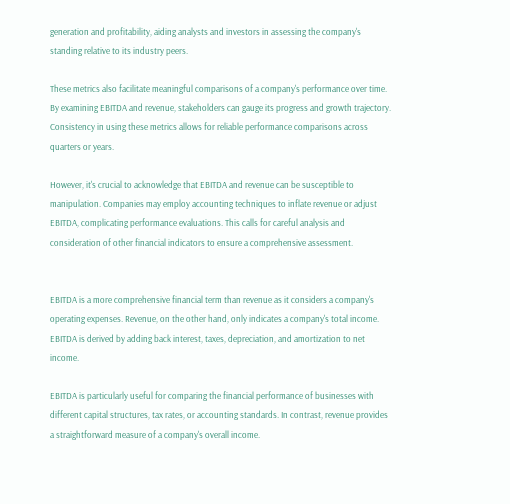generation and profitability, aiding analysts and investors in assessing the company's standing relative to its industry peers.

These metrics also facilitate meaningful comparisons of a company's performance over time. By examining EBITDA and revenue, stakeholders can gauge its progress and growth trajectory. Consistency in using these metrics allows for reliable performance comparisons across quarters or years.

However, it's crucial to acknowledge that EBITDA and revenue can be susceptible to manipulation. Companies may employ accounting techniques to inflate revenue or adjust EBITDA, complicating performance evaluations. This calls for careful analysis and consideration of other financial indicators to ensure a comprehensive assessment.


EBITDA is a more comprehensive financial term than revenue as it considers a company's operating expenses. Revenue, on the other hand, only indicates a company's total income. EBITDA is derived by adding back interest, taxes, depreciation, and amortization to net income.

EBITDA is particularly useful for comparing the financial performance of businesses with different capital structures, tax rates, or accounting standards. In contrast, revenue provides a straightforward measure of a company's overall income.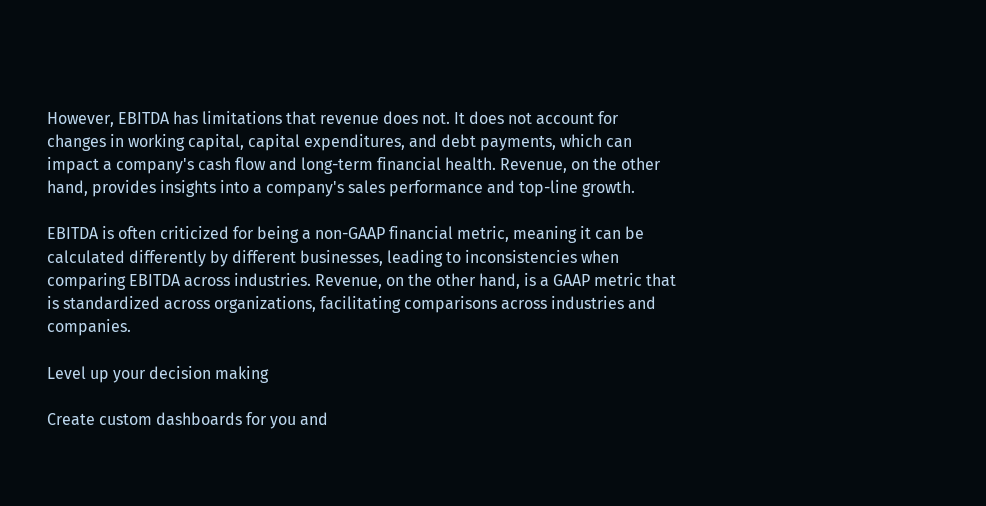However, EBITDA has limitations that revenue does not. It does not account for changes in working capital, capital expenditures, and debt payments, which can impact a company's cash flow and long-term financial health. Revenue, on the other hand, provides insights into a company's sales performance and top-line growth.

EBITDA is often criticized for being a non-GAAP financial metric, meaning it can be calculated differently by different businesses, leading to inconsistencies when comparing EBITDA across industries. Revenue, on the other hand, is a GAAP metric that is standardized across organizations, facilitating comparisons across industries and companies.

Level up your decision making

Create custom dashboards for you and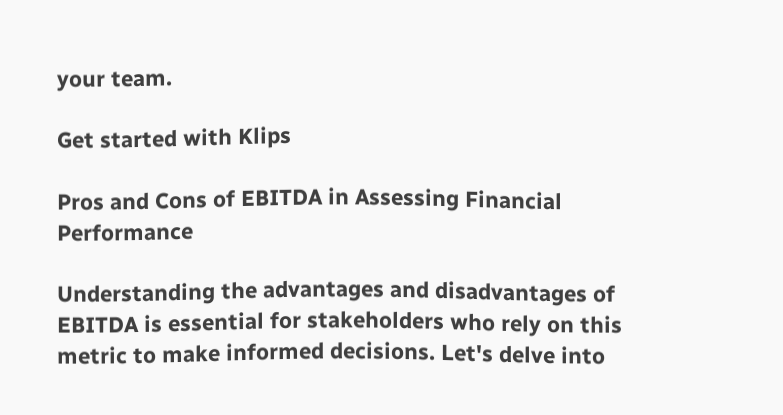your team.

Get started with Klips

Pros and Cons of EBITDA in Assessing Financial Performance

Understanding the advantages and disadvantages of EBITDA is essential for stakeholders who rely on this metric to make informed decisions. Let's delve into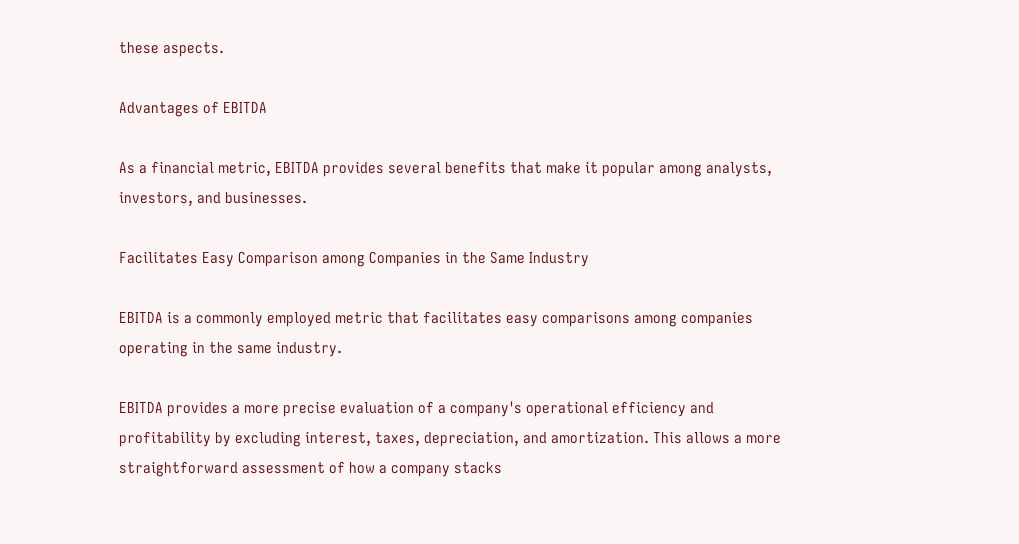these aspects.

Advantages of EBITDA

As a financial metric, EBITDA provides several benefits that make it popular among analysts, investors, and businesses.

Facilitates Easy Comparison among Companies in the Same Industry

EBITDA is a commonly employed metric that facilitates easy comparisons among companies operating in the same industry.

EBITDA provides a more precise evaluation of a company's operational efficiency and profitability by excluding interest, taxes, depreciation, and amortization. This allows a more straightforward assessment of how a company stacks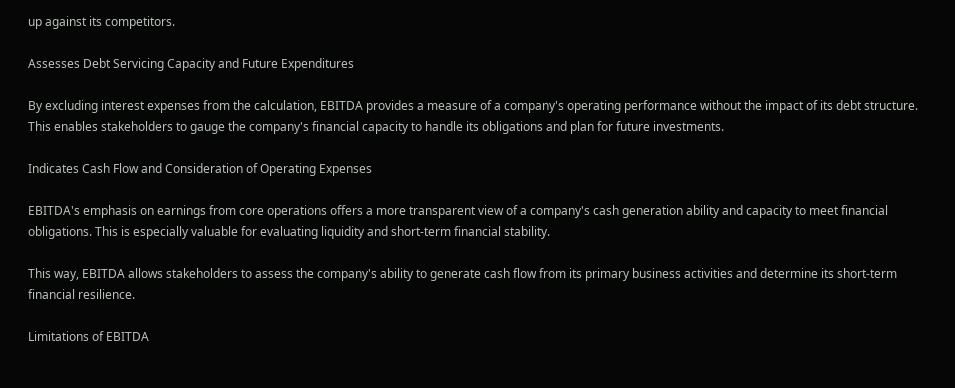up against its competitors.

Assesses Debt Servicing Capacity and Future Expenditures

By excluding interest expenses from the calculation, EBITDA provides a measure of a company's operating performance without the impact of its debt structure. This enables stakeholders to gauge the company's financial capacity to handle its obligations and plan for future investments.

Indicates Cash Flow and Consideration of Operating Expenses

EBITDA's emphasis on earnings from core operations offers a more transparent view of a company's cash generation ability and capacity to meet financial obligations. This is especially valuable for evaluating liquidity and short-term financial stability.

This way, EBITDA allows stakeholders to assess the company's ability to generate cash flow from its primary business activities and determine its short-term financial resilience.

Limitations of EBITDA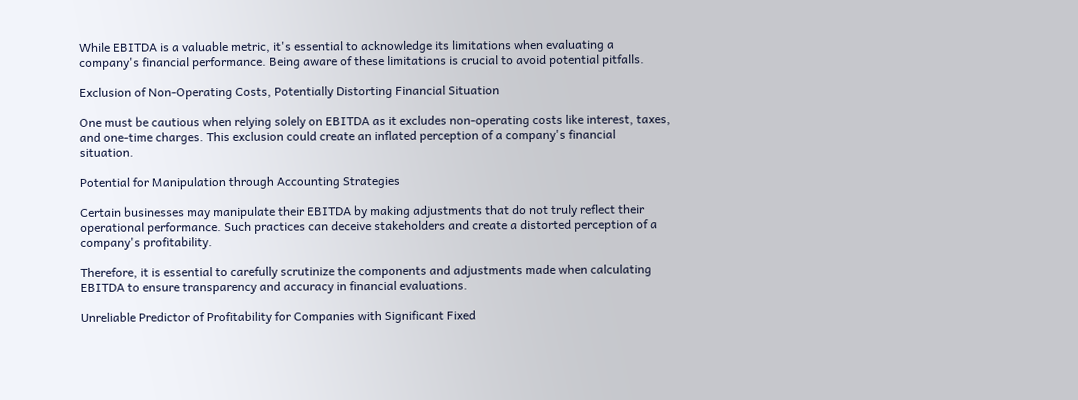While EBITDA is a valuable metric, it's essential to acknowledge its limitations when evaluating a company's financial performance. Being aware of these limitations is crucial to avoid potential pitfalls.

Exclusion of Non-Operating Costs, Potentially Distorting Financial Situation

One must be cautious when relying solely on EBITDA as it excludes non-operating costs like interest, taxes, and one-time charges. This exclusion could create an inflated perception of a company's financial situation.

Potential for Manipulation through Accounting Strategies

Certain businesses may manipulate their EBITDA by making adjustments that do not truly reflect their operational performance. Such practices can deceive stakeholders and create a distorted perception of a company's profitability.

Therefore, it is essential to carefully scrutinize the components and adjustments made when calculating EBITDA to ensure transparency and accuracy in financial evaluations.

Unreliable Predictor of Profitability for Companies with Significant Fixed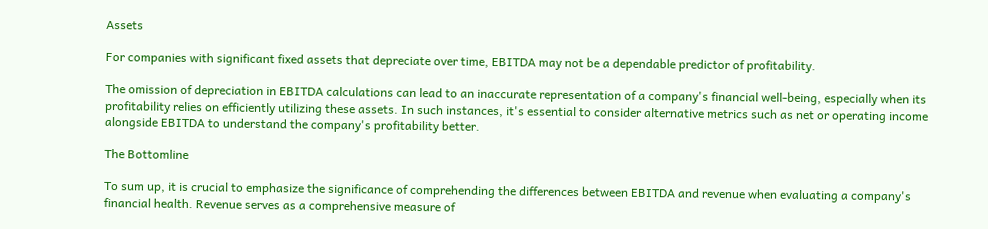Assets

For companies with significant fixed assets that depreciate over time, EBITDA may not be a dependable predictor of profitability.

The omission of depreciation in EBITDA calculations can lead to an inaccurate representation of a company's financial well-being, especially when its profitability relies on efficiently utilizing these assets. In such instances, it's essential to consider alternative metrics such as net or operating income alongside EBITDA to understand the company's profitability better.

The Bottomline

To sum up, it is crucial to emphasize the significance of comprehending the differences between EBITDA and revenue when evaluating a company's financial health. Revenue serves as a comprehensive measure of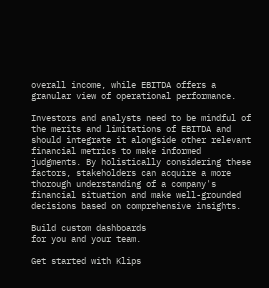overall income, while EBITDA offers a granular view of operational performance.

Investors and analysts need to be mindful of the merits and limitations of EBITDA and should integrate it alongside other relevant financial metrics to make informed judgments. By holistically considering these factors, stakeholders can acquire a more thorough understanding of a company's financial situation and make well-grounded decisions based on comprehensive insights.

Build custom dashboards
for you and your team.

Get started with Klips